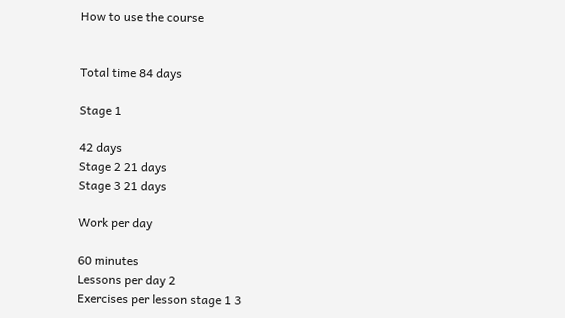How to use the course


Total time 84 days

Stage 1

42 days
Stage 2 21 days
Stage 3 21 days

Work per day

60 minutes
Lessons per day 2
Exercises per lesson stage 1 3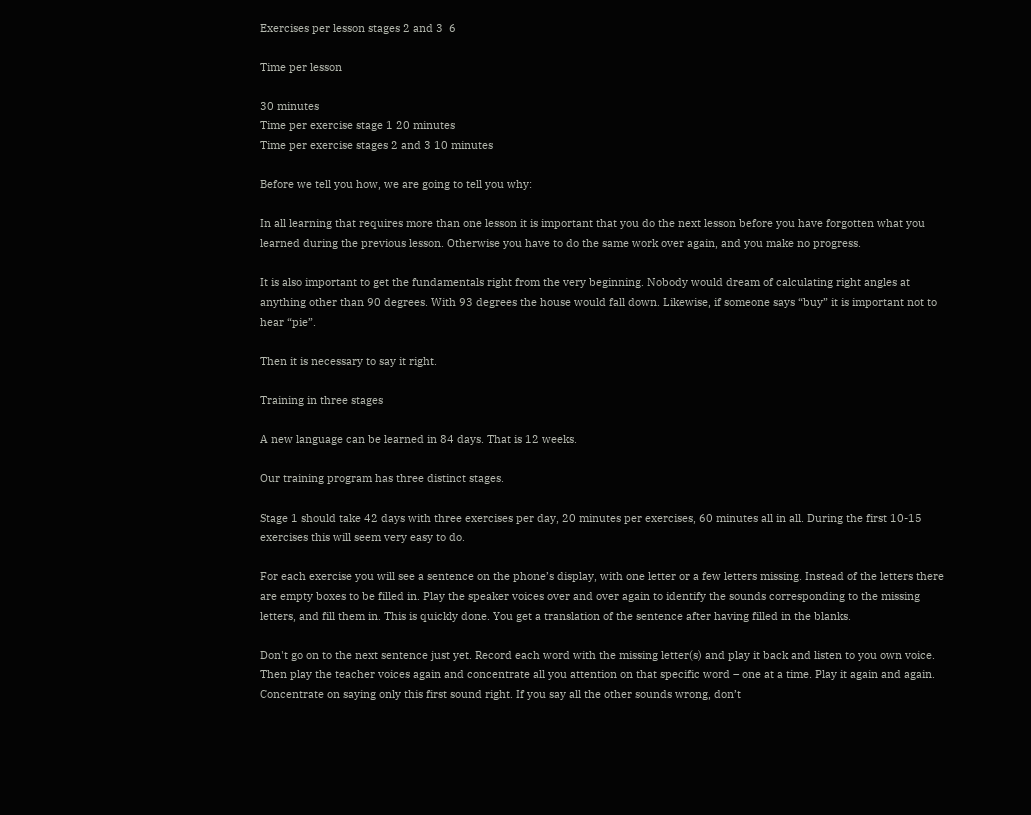Exercises per lesson stages 2 and 3  6

Time per lesson

30 minutes
Time per exercise stage 1 20 minutes
Time per exercise stages 2 and 3 10 minutes

Before we tell you how, we are going to tell you why:

In all learning that requires more than one lesson it is important that you do the next lesson before you have forgotten what you learned during the previous lesson. Otherwise you have to do the same work over again, and you make no progress.

It is also important to get the fundamentals right from the very beginning. Nobody would dream of calculating right angles at anything other than 90 degrees. With 93 degrees the house would fall down. Likewise, if someone says “buy” it is important not to hear “pie”.

Then it is necessary to say it right.

Training in three stages

A new language can be learned in 84 days. That is 12 weeks.

Our training program has three distinct stages.

Stage 1 should take 42 days with three exercises per day, 20 minutes per exercises, 60 minutes all in all. During the first 10-15 exercises this will seem very easy to do.

For each exercise you will see a sentence on the phone’s display, with one letter or a few letters missing. Instead of the letters there are empty boxes to be filled in. Play the speaker voices over and over again to identify the sounds corresponding to the missing letters, and fill them in. This is quickly done. You get a translation of the sentence after having filled in the blanks.

Don't go on to the next sentence just yet. Record each word with the missing letter(s) and play it back and listen to you own voice. Then play the teacher voices again and concentrate all you attention on that specific word – one at a time. Play it again and again. Concentrate on saying only this first sound right. If you say all the other sounds wrong, don’t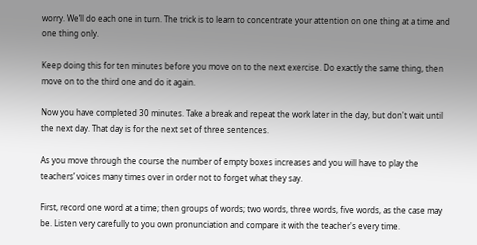worry. We’ll do each one in turn. The trick is to learn to concentrate your attention on one thing at a time and one thing only.

Keep doing this for ten minutes before you move on to the next exercise. Do exactly the same thing, then move on to the third one and do it again.

Now you have completed 30 minutes. Take a break and repeat the work later in the day, but don't wait until the next day. That day is for the next set of three sentences.

As you move through the course the number of empty boxes increases and you will have to play the teachers’ voices many times over in order not to forget what they say.

First, record one word at a time; then groups of words; two words, three words, five words, as the case may be. Listen very carefully to you own pronunciation and compare it with the teacher's every time.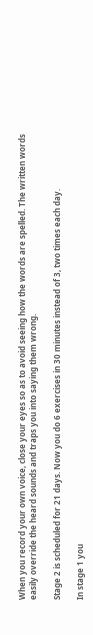When you record your own voice, close your eyes so as to avoid seeing how the words are spelled. The written words easily override the heard sounds and traps you into saying them wrong.

Stage 2 is scheduled for 21 days. Now you do 6 exercises in 30 minutes instead of 3, two times each day.

In stage 1 you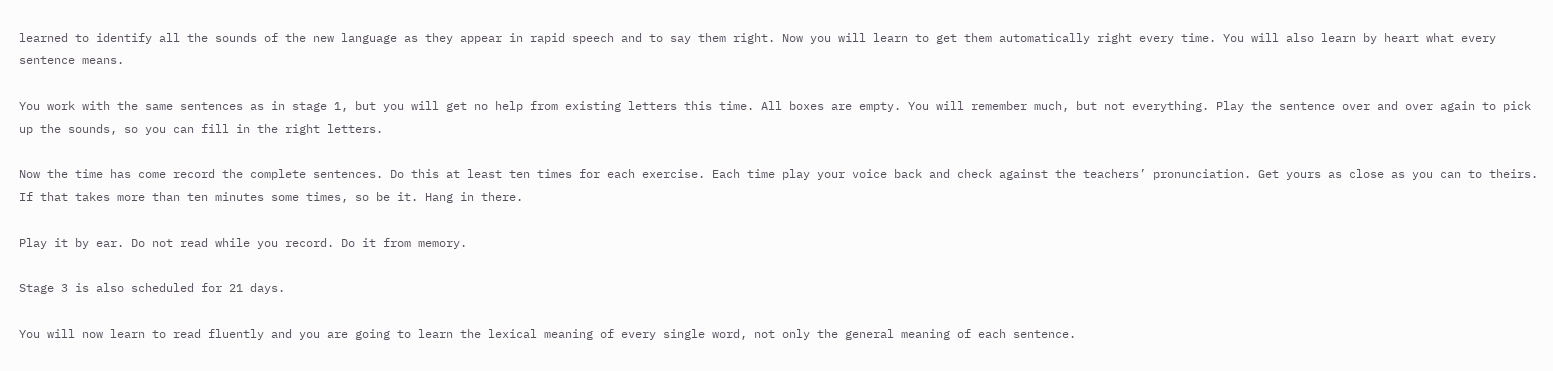learned to identify all the sounds of the new language as they appear in rapid speech and to say them right. Now you will learn to get them automatically right every time. You will also learn by heart what every sentence means.

You work with the same sentences as in stage 1, but you will get no help from existing letters this time. All boxes are empty. You will remember much, but not everything. Play the sentence over and over again to pick up the sounds, so you can fill in the right letters.

Now the time has come record the complete sentences. Do this at least ten times for each exercise. Each time play your voice back and check against the teachers’ pronunciation. Get yours as close as you can to theirs. If that takes more than ten minutes some times, so be it. Hang in there.

Play it by ear. Do not read while you record. Do it from memory.

Stage 3 is also scheduled for 21 days.

You will now learn to read fluently and you are going to learn the lexical meaning of every single word, not only the general meaning of each sentence.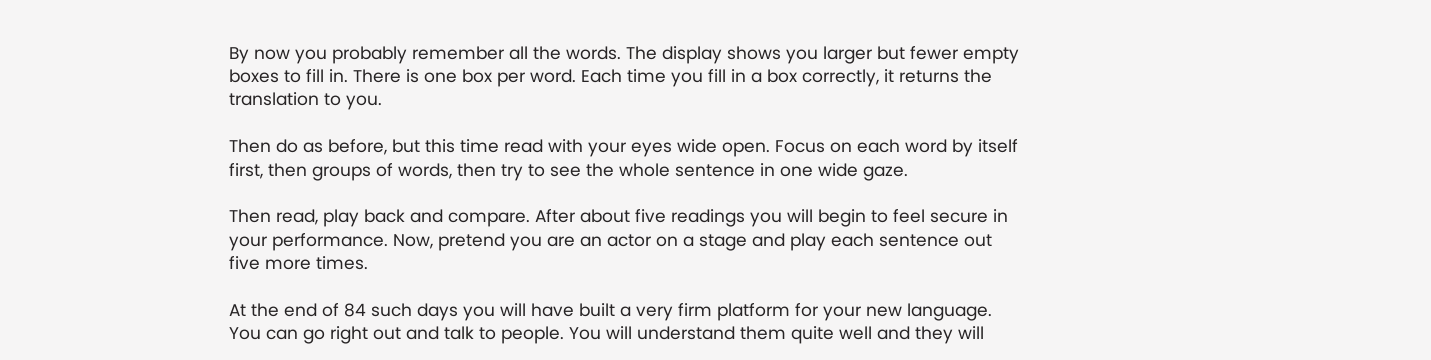By now you probably remember all the words. The display shows you larger but fewer empty boxes to fill in. There is one box per word. Each time you fill in a box correctly, it returns the translation to you.

Then do as before, but this time read with your eyes wide open. Focus on each word by itself first, then groups of words, then try to see the whole sentence in one wide gaze.

Then read, play back and compare. After about five readings you will begin to feel secure in your performance. Now, pretend you are an actor on a stage and play each sentence out five more times.

At the end of 84 such days you will have built a very firm platform for your new language. You can go right out and talk to people. You will understand them quite well and they will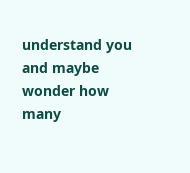understand you and maybe wonder how many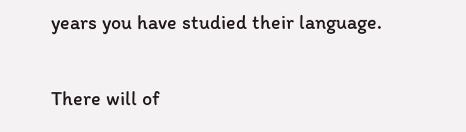years you have studied their language.

There will of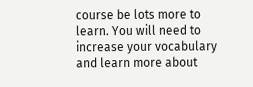course be lots more to learn. You will need to increase your vocabulary and learn more about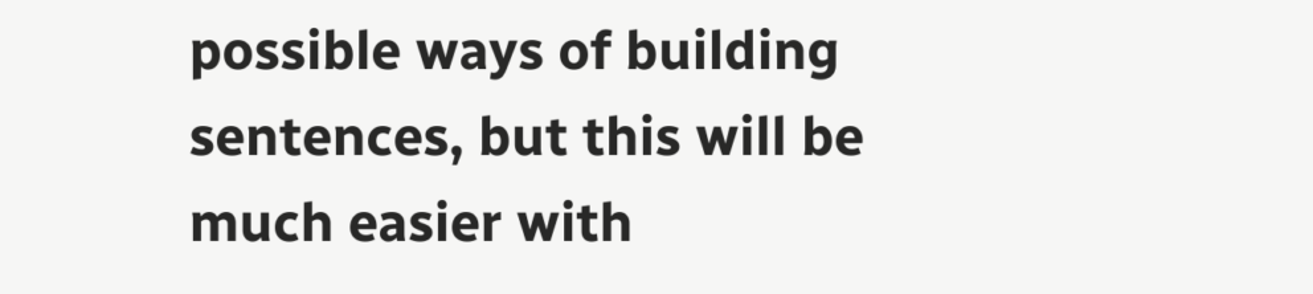possible ways of building sentences, but this will be much easier with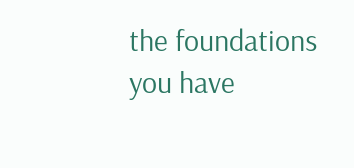the foundations you have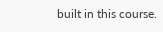built in this course.